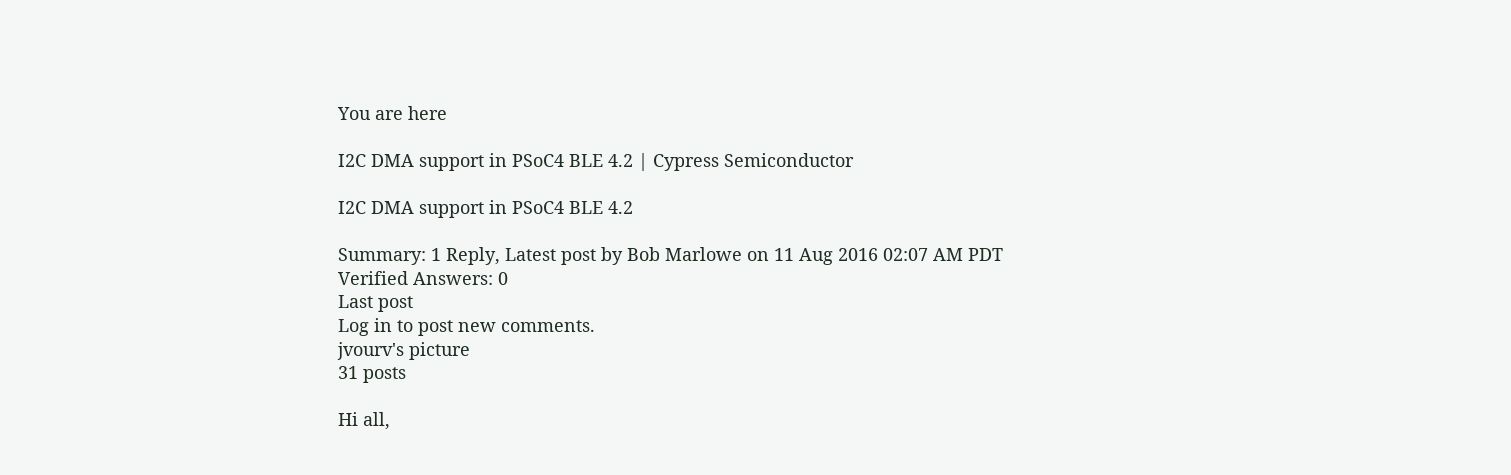You are here

I2C DMA support in PSoC4 BLE 4.2 | Cypress Semiconductor

I2C DMA support in PSoC4 BLE 4.2

Summary: 1 Reply, Latest post by Bob Marlowe on 11 Aug 2016 02:07 AM PDT
Verified Answers: 0
Last post
Log in to post new comments.
jvourv's picture
31 posts

Hi all,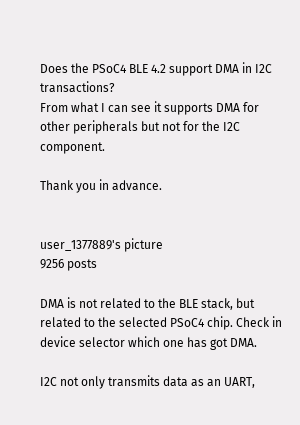Does the PSoC4 BLE 4.2 support DMA in I2C transactions?
From what I can see it supports DMA for other peripherals but not for the I2C component.

Thank you in advance.


user_1377889's picture
9256 posts

DMA is not related to the BLE stack, but related to the selected PSoC4 chip. Check in device selector which one has got DMA.

I2C not only transmits data as an UART,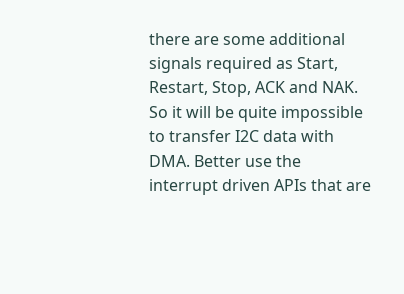there are some additional signals required as Start, Restart, Stop, ACK and NAK. So it will be quite impossible to transfer I2C data with DMA. Better use the interrupt driven APIs that are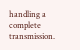handling a complete transmission.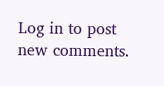Log in to post new comments.